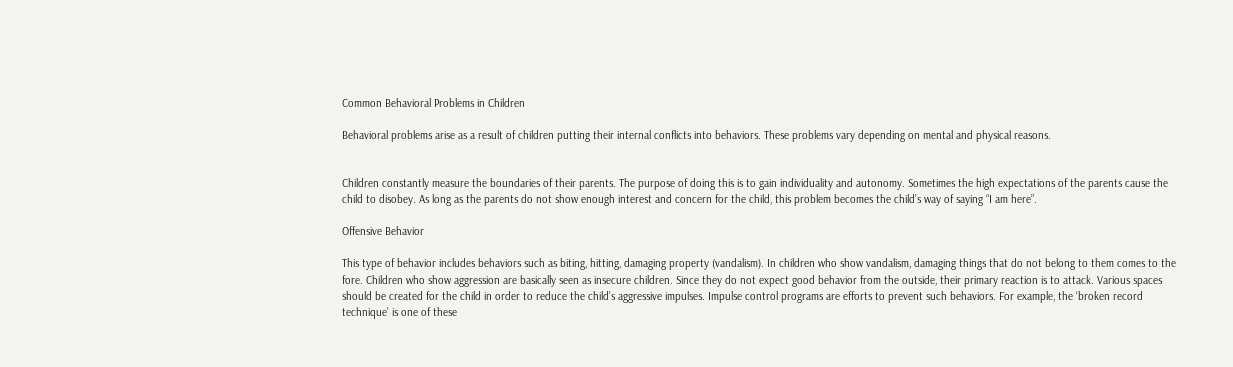Common Behavioral Problems in Children

Behavioral problems arise as a result of children putting their internal conflicts into behaviors. These problems vary depending on mental and physical reasons.


Children constantly measure the boundaries of their parents. The purpose of doing this is to gain individuality and autonomy. Sometimes the high expectations of the parents cause the child to disobey. As long as the parents do not show enough interest and concern for the child, this problem becomes the child’s way of saying “I am here”.

Offensive Behavior

This type of behavior includes behaviors such as biting, hitting, damaging property (vandalism). In children who show vandalism, damaging things that do not belong to them comes to the fore. Children who show aggression are basically seen as insecure children. Since they do not expect good behavior from the outside, their primary reaction is to attack. Various spaces should be created for the child in order to reduce the child’s aggressive impulses. Impulse control programs are efforts to prevent such behaviors. For example, the ‘broken record technique’ is one of these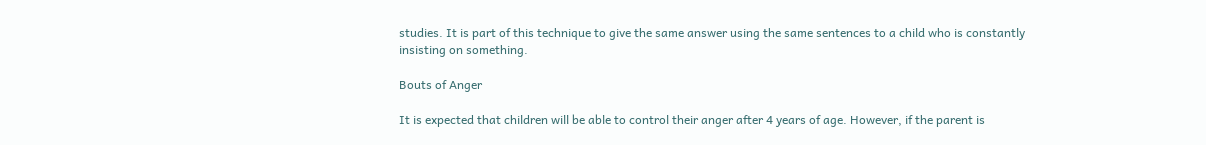studies. It is part of this technique to give the same answer using the same sentences to a child who is constantly insisting on something.

Bouts of Anger

It is expected that children will be able to control their anger after 4 years of age. However, if the parent is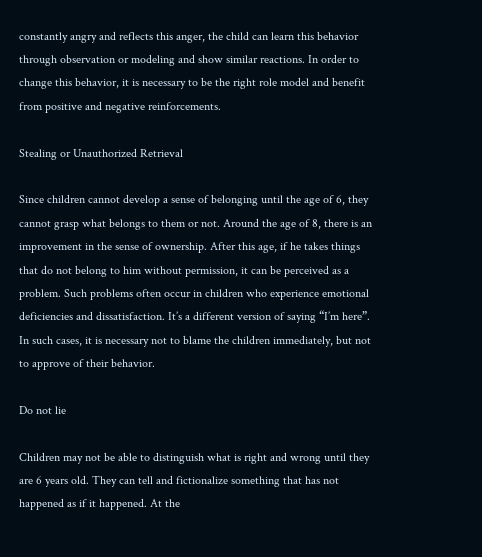constantly angry and reflects this anger, the child can learn this behavior through observation or modeling and show similar reactions. In order to change this behavior, it is necessary to be the right role model and benefit from positive and negative reinforcements.

Stealing or Unauthorized Retrieval

Since children cannot develop a sense of belonging until the age of 6, they cannot grasp what belongs to them or not. Around the age of 8, there is an improvement in the sense of ownership. After this age, if he takes things that do not belong to him without permission, it can be perceived as a problem. Such problems often occur in children who experience emotional deficiencies and dissatisfaction. It’s a different version of saying “I’m here”. In such cases, it is necessary not to blame the children immediately, but not to approve of their behavior.

Do not lie

Children may not be able to distinguish what is right and wrong until they are 6 years old. They can tell and fictionalize something that has not happened as if it happened. At the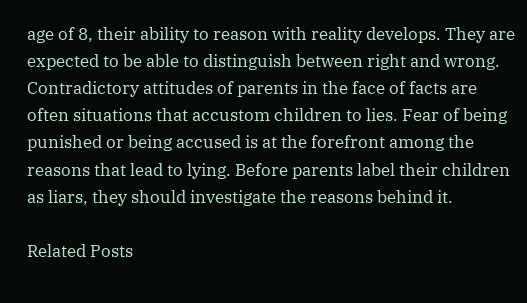age of 8, their ability to reason with reality develops. They are expected to be able to distinguish between right and wrong. Contradictory attitudes of parents in the face of facts are often situations that accustom children to lies. Fear of being punished or being accused is at the forefront among the reasons that lead to lying. Before parents label their children as liars, they should investigate the reasons behind it.

Related Posts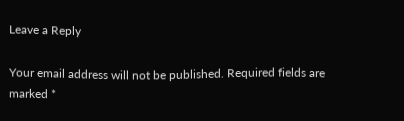Leave a Reply

Your email address will not be published. Required fields are marked *